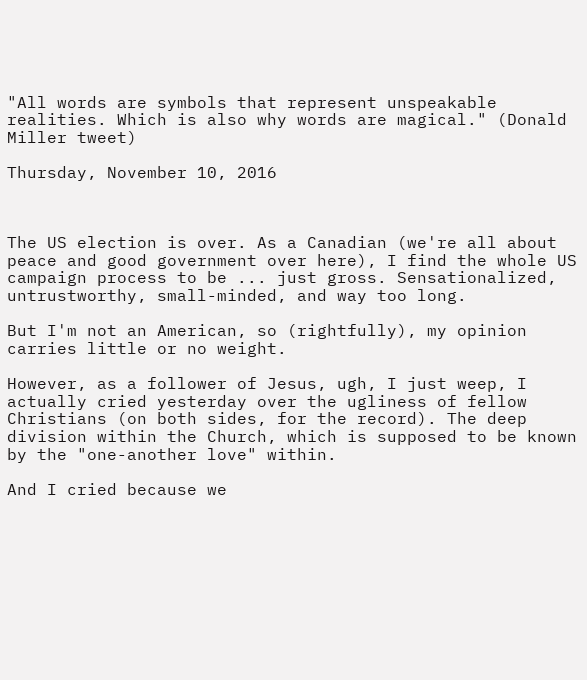"All words are symbols that represent unspeakable realities. Which is also why words are magical." (Donald Miller tweet)

Thursday, November 10, 2016



The US election is over. As a Canadian (we're all about peace and good government over here), I find the whole US campaign process to be ... just gross. Sensationalized, untrustworthy, small-minded, and way too long.

But I'm not an American, so (rightfully), my opinion carries little or no weight.

However, as a follower of Jesus, ugh, I just weep, I actually cried yesterday over the ugliness of fellow Christians (on both sides, for the record). The deep division within the Church, which is supposed to be known by the "one-another love" within.

And I cried because we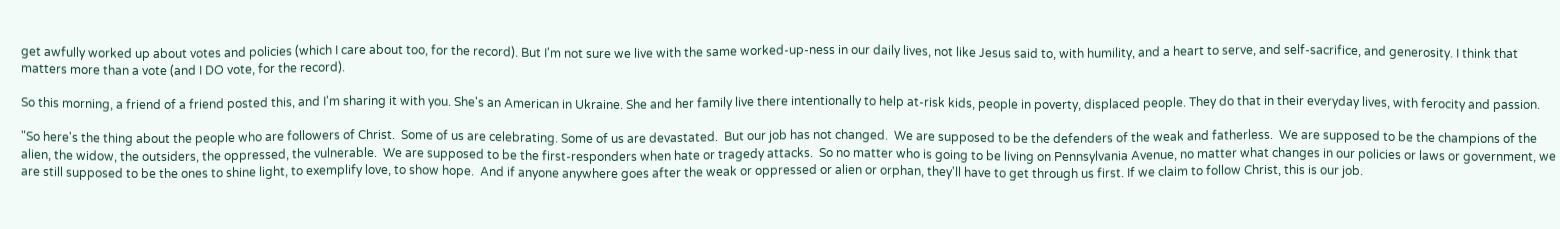get awfully worked up about votes and policies (which I care about too, for the record). But I'm not sure we live with the same worked-up-ness in our daily lives, not like Jesus said to, with humility, and a heart to serve, and self-sacrifice, and generosity. I think that matters more than a vote (and I DO vote, for the record).

So this morning, a friend of a friend posted this, and I'm sharing it with you. She's an American in Ukraine. She and her family live there intentionally to help at-risk kids, people in poverty, displaced people. They do that in their everyday lives, with ferocity and passion.

"So here's the thing about the people who are followers of Christ.  Some of us are celebrating. Some of us are devastated.  But our job has not changed.  We are supposed to be the defenders of the weak and fatherless.  We are supposed to be the champions of the alien, the widow, the outsiders, the oppressed, the vulnerable.  We are supposed to be the first-responders when hate or tragedy attacks.  So no matter who is going to be living on Pennsylvania Avenue, no matter what changes in our policies or laws or government, we are still supposed to be the ones to shine light, to exemplify love, to show hope.  And if anyone anywhere goes after the weak or oppressed or alien or orphan, they'll have to get through us first. If we claim to follow Christ, this is our job.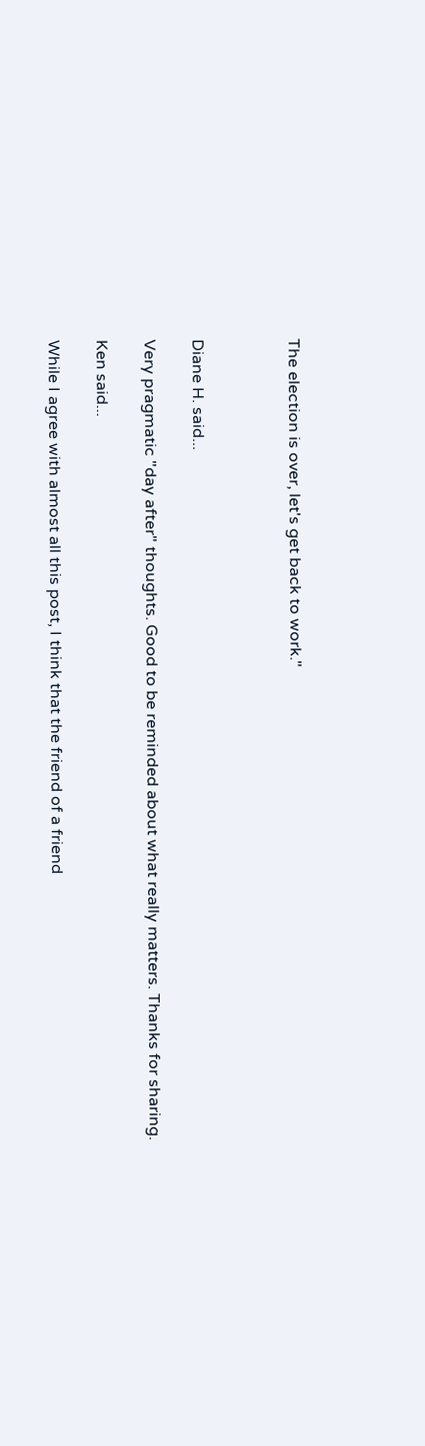The election is over, let's get back to work."



Diane H. said...

Very pragmatic "day after" thoughts. Good to be reminded about what really matters. Thanks for sharing.

Ken said...

While I agree with almost all this post, I think that the friend of a friend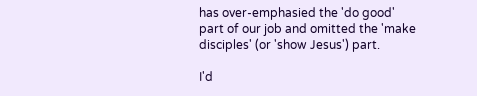has over-emphasied the 'do good' part of our job and omitted the 'make disciples' (or 'show Jesus') part.

I'd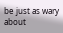be just as wary about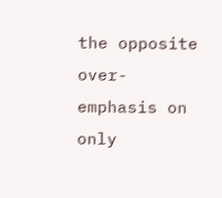the opposite over-emphasis on only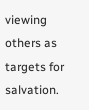viewing others as targets for salvation.